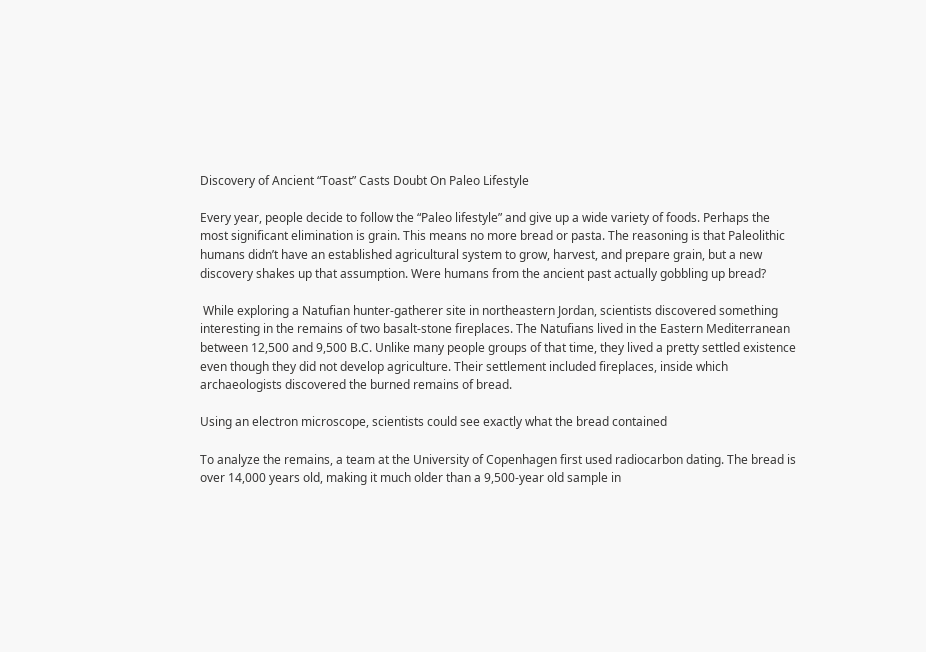Discovery of Ancient “Toast” Casts Doubt On Paleo Lifestyle

Every year, people decide to follow the “Paleo lifestyle” and give up a wide variety of foods. Perhaps the most significant elimination is grain. This means no more bread or pasta. The reasoning is that Paleolithic humans didn’t have an established agricultural system to grow, harvest, and prepare grain, but a new discovery shakes up that assumption. Were humans from the ancient past actually gobbling up bread?

 While exploring a Natufian hunter-gatherer site in northeastern Jordan, scientists discovered something interesting in the remains of two basalt-stone fireplaces. The Natufians lived in the Eastern Mediterranean between 12,500 and 9,500 B.C. Unlike many people groups of that time, they lived a pretty settled existence even though they did not develop agriculture. Their settlement included fireplaces, inside which archaeologists discovered the burned remains of bread.

Using an electron microscope, scientists could see exactly what the bread contained

To analyze the remains, a team at the University of Copenhagen first used radiocarbon dating. The bread is over 14,000 years old, making it much older than a 9,500-year old sample in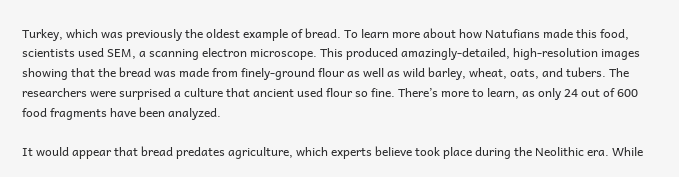Turkey, which was previously the oldest example of bread. To learn more about how Natufians made this food, scientists used SEM, a scanning electron microscope. This produced amazingly-detailed, high-resolution images showing that the bread was made from finely-ground flour as well as wild barley, wheat, oats, and tubers. The researchers were surprised a culture that ancient used flour so fine. There’s more to learn, as only 24 out of 600 food fragments have been analyzed.

It would appear that bread predates agriculture, which experts believe took place during the Neolithic era. While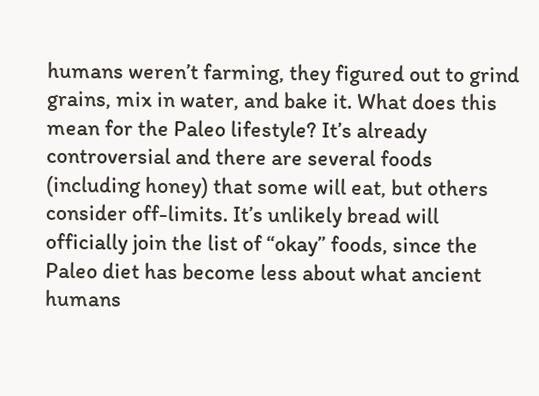humans weren’t farming, they figured out to grind grains, mix in water, and bake it. What does this mean for the Paleo lifestyle? It’s already controversial and there are several foods (including honey) that some will eat, but others consider off-limits. It’s unlikely bread will officially join the list of “okay” foods, since the Paleo diet has become less about what ancient humans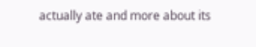actually ate and more about its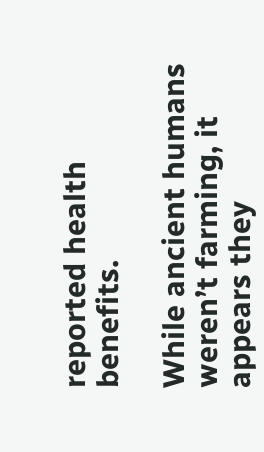reported health benefits.

While ancient humans weren’t farming, it appears they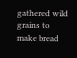gathered wild grains to make bread